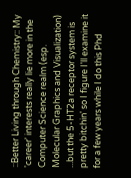::Better Living through Chemistry:: My 'career' interests really lie more in the Computer Science realm (esp. Molecular Graphics and Visualization) ...but the 5-HT2a receptor system is pretty bitchin' so I figure I'll examine it for a few years while I do this Phd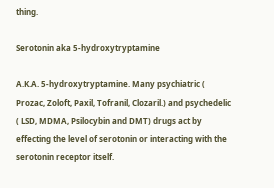thing.

Serotonin aka 5-hydroxytryptamine

A.K.A. 5-hydroxytryptamine. Many psychiatric ( Prozac, Zoloft, Paxil, Tofranil, Clozaril.) and psychedelic ( LSD, MDMA, Psilocybin and DMT) drugs act by effecting the level of serotonin or interacting with the serotonin receptor itself.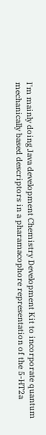I'm mainly doing Java development Chemistry Development Kit to incorporate quantum mechanically based descriptors in a pharamacophore representation of the 5-HT2a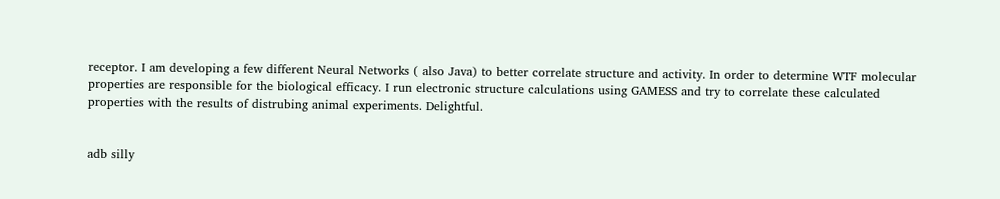receptor. I am developing a few different Neural Networks ( also Java) to better correlate structure and activity. In order to determine WTF molecular properties are responsible for the biological efficacy. I run electronic structure calculations using GAMESS and try to correlate these calculated properties with the results of distrubing animal experiments. Delightful.


adb silly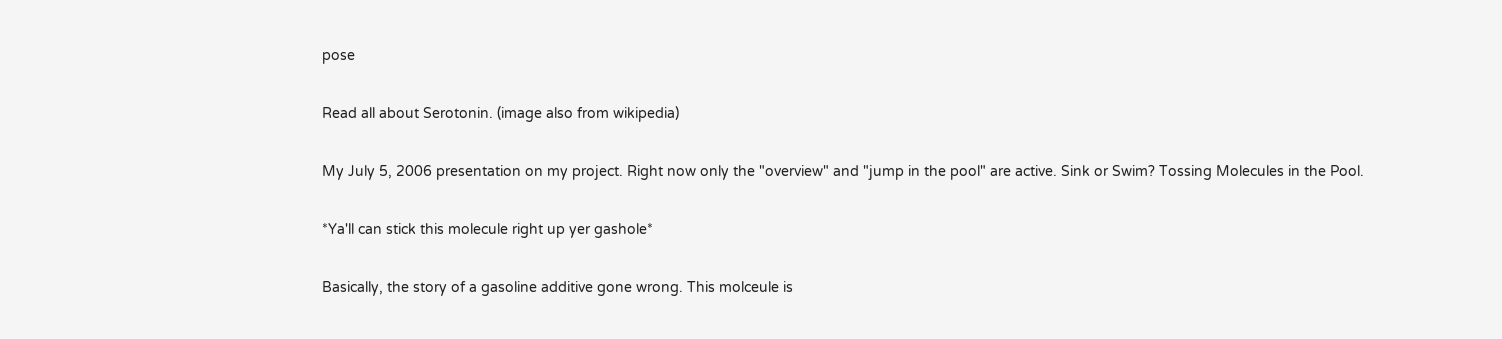pose


Read all about Serotonin. (image also from wikipedia)


My July 5, 2006 presentation on my project. Right now only the "overview" and "jump in the pool" are active. Sink or Swim? Tossing Molecules in the Pool.


*Ya'll can stick this molecule right up yer gashole*


Basically, the story of a gasoline additive gone wrong. This molceule is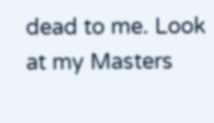dead to me. Look at my Masters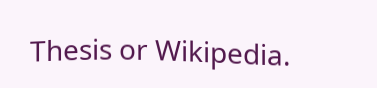Thesis or Wikipedia.